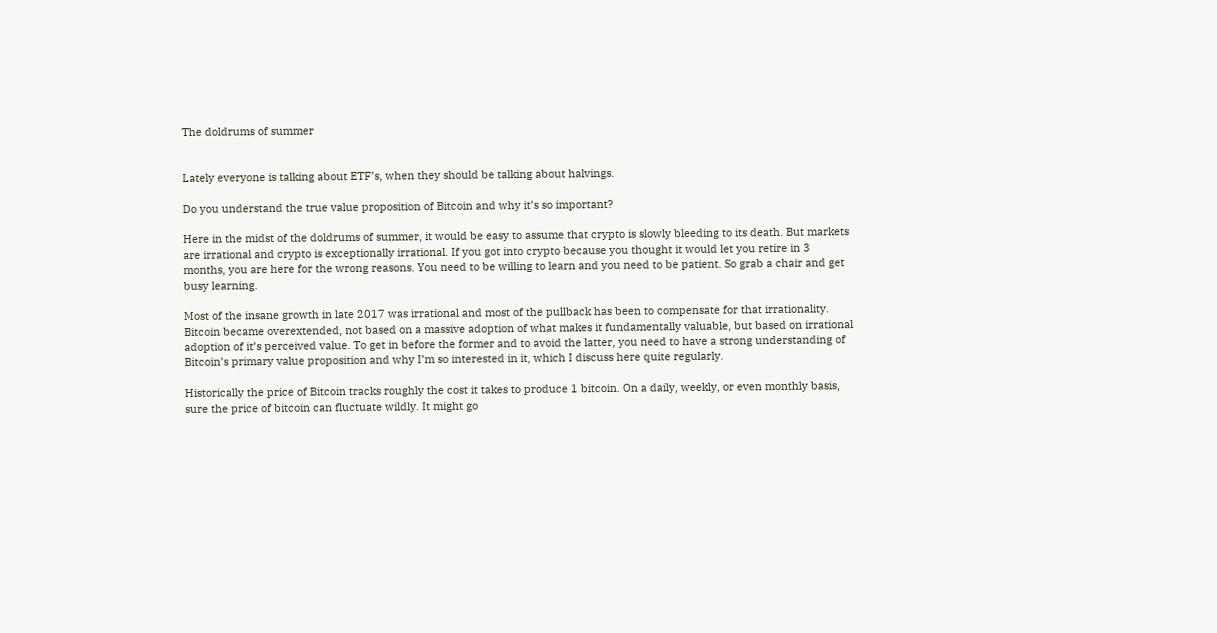The doldrums of summer


Lately everyone is talking about ETF’s, when they should be talking about halvings.

Do you understand the true value proposition of Bitcoin and why it’s so important?

Here in the midst of the doldrums of summer, it would be easy to assume that crypto is slowly bleeding to its death. But markets are irrational and crypto is exceptionally irrational. If you got into crypto because you thought it would let you retire in 3 months, you are here for the wrong reasons. You need to be willing to learn and you need to be patient. So grab a chair and get busy learning.

Most of the insane growth in late 2017 was irrational and most of the pullback has been to compensate for that irrationality. Bitcoin became overextended, not based on a massive adoption of what makes it fundamentally valuable, but based on irrational adoption of it’s perceived value. To get in before the former and to avoid the latter, you need to have a strong understanding of Bitcoin’s primary value proposition and why I’m so interested in it, which I discuss here quite regularly.

Historically the price of Bitcoin tracks roughly the cost it takes to produce 1 bitcoin. On a daily, weekly, or even monthly basis, sure the price of bitcoin can fluctuate wildly. It might go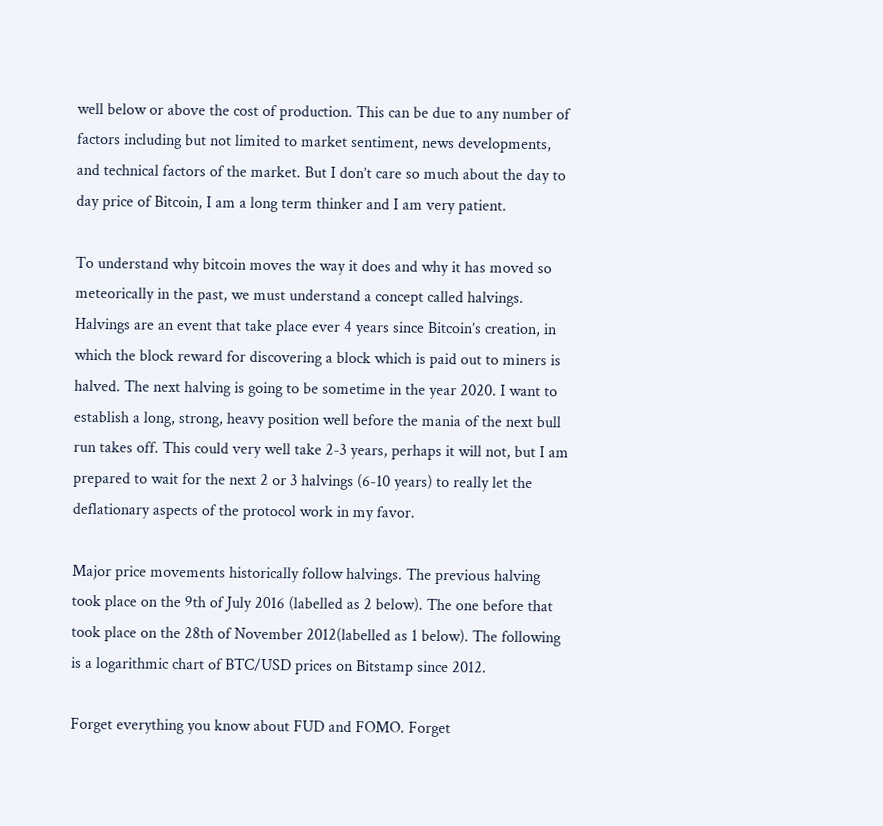well below or above the cost of production. This can be due to any number of factors including but not limited to market sentiment, news developments, and technical factors of the market. But I don’t care so much about the day to day price of Bitcoin, I am a long term thinker and I am very patient.

To understand why bitcoin moves the way it does and why it has moved so meteorically in the past, we must understand a concept called halvings. Halvings are an event that take place ever 4 years since Bitcoin’s creation, in which the block reward for discovering a block which is paid out to miners is halved. The next halving is going to be sometime in the year 2020. I want to establish a long, strong, heavy position well before the mania of the next bull run takes off. This could very well take 2-3 years, perhaps it will not, but I am prepared to wait for the next 2 or 3 halvings (6-10 years) to really let the deflationary aspects of the protocol work in my favor.

Major price movements historically follow halvings. The previous halving took place on the 9th of July 2016 (labelled as 2 below). The one before that took place on the 28th of November 2012(labelled as 1 below). The following is a logarithmic chart of BTC/USD prices on Bitstamp since 2012.

Forget everything you know about FUD and FOMO. Forget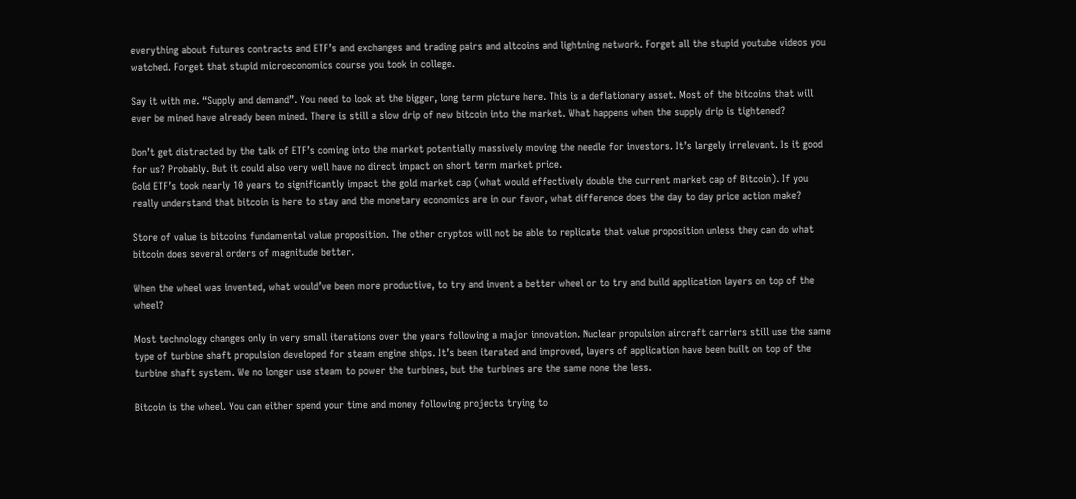everything about futures contracts and ETF’s and exchanges and trading pairs and altcoins and lightning network. Forget all the stupid youtube videos you watched. Forget that stupid microeconomics course you took in college.

Say it with me. “Supply and demand”. You need to look at the bigger, long term picture here. This is a deflationary asset. Most of the bitcoins that will ever be mined have already been mined. There is still a slow drip of new bitcoin into the market. What happens when the supply drip is tightened?

Don’t get distracted by the talk of ETF’s coming into the market potentially massively moving the needle for investors. It’s largely irrelevant. Is it good for us? Probably. But it could also very well have no direct impact on short term market price.
Gold ETF’s took nearly 10 years to significantly impact the gold market cap (what would effectively double the current market cap of Bitcoin). If you really understand that bitcoin is here to stay and the monetary economics are in our favor, what difference does the day to day price action make?

Store of value is bitcoins fundamental value proposition. The other cryptos will not be able to replicate that value proposition unless they can do what bitcoin does several orders of magnitude better.

When the wheel was invented, what would’ve been more productive, to try and invent a better wheel or to try and build application layers on top of the wheel?

Most technology changes only in very small iterations over the years following a major innovation. Nuclear propulsion aircraft carriers still use the same type of turbine shaft propulsion developed for steam engine ships. It’s been iterated and improved, layers of application have been built on top of the turbine shaft system. We no longer use steam to power the turbines, but the turbines are the same none the less.

Bitcoin is the wheel. You can either spend your time and money following projects trying to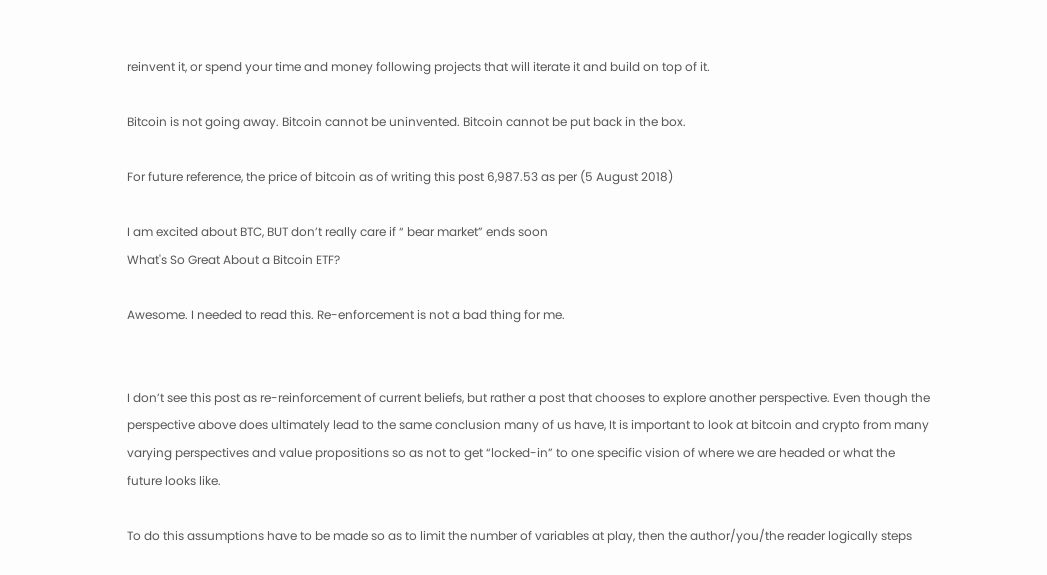reinvent it, or spend your time and money following projects that will iterate it and build on top of it.

Bitcoin is not going away. Bitcoin cannot be uninvented. Bitcoin cannot be put back in the box.

For future reference, the price of bitcoin as of writing this post 6,987.53 as per (5 August 2018)

I am excited about BTC, BUT don’t really care if “ bear market” ends soon
What's So Great About a Bitcoin ETF?

Awesome. I needed to read this. Re-enforcement is not a bad thing for me.


I don’t see this post as re-reinforcement of current beliefs, but rather a post that chooses to explore another perspective. Even though the perspective above does ultimately lead to the same conclusion many of us have, It is important to look at bitcoin and crypto from many varying perspectives and value propositions so as not to get “locked-in” to one specific vision of where we are headed or what the future looks like.

To do this assumptions have to be made so as to limit the number of variables at play, then the author/you/the reader logically steps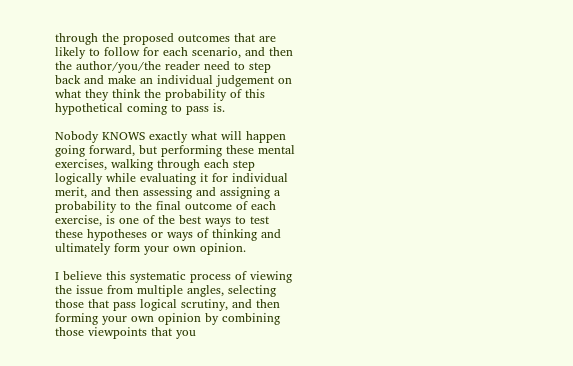through the proposed outcomes that are likely to follow for each scenario, and then the author/you/the reader need to step back and make an individual judgement on what they think the probability of this hypothetical coming to pass is.

Nobody KNOWS exactly what will happen going forward, but performing these mental exercises, walking through each step logically while evaluating it for individual merit, and then assessing and assigning a probability to the final outcome of each exercise, is one of the best ways to test these hypotheses or ways of thinking and ultimately form your own opinion.

I believe this systematic process of viewing the issue from multiple angles, selecting those that pass logical scrutiny, and then forming your own opinion by combining those viewpoints that you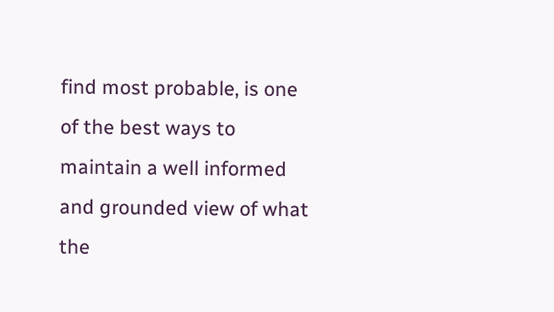find most probable, is one of the best ways to maintain a well informed and grounded view of what the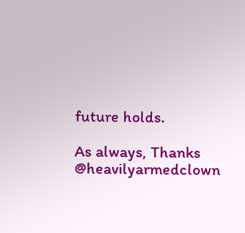future holds.

As always, Thanks @heavilyarmedclown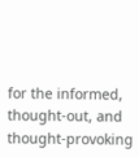for the informed, thought-out, and thought-provoking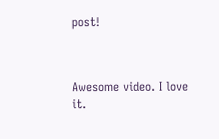post!



Awesome video. I love it.